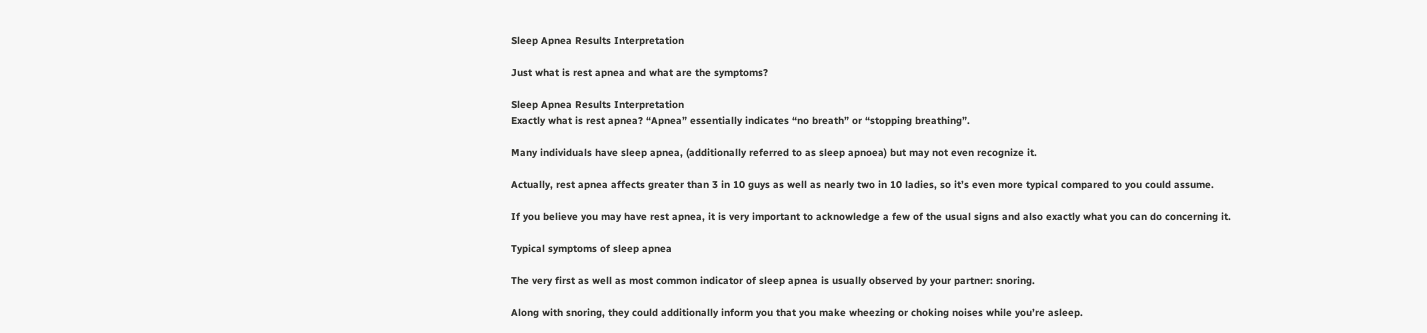Sleep Apnea Results Interpretation

Just what is rest apnea and what are the symptoms?

Sleep Apnea Results Interpretation
Exactly what is rest apnea? “Apnea” essentially indicates “no breath” or “stopping breathing”.

Many individuals have sleep apnea, (additionally referred to as sleep apnoea) but may not even recognize it.

Actually, rest apnea affects greater than 3 in 10 guys as well as nearly two in 10 ladies, so it’s even more typical compared to you could assume.

If you believe you may have rest apnea, it is very important to acknowledge a few of the usual signs and also exactly what you can do concerning it.

Typical symptoms of sleep apnea

The very first as well as most common indicator of sleep apnea is usually observed by your partner: snoring.

Along with snoring, they could additionally inform you that you make wheezing or choking noises while you’re asleep.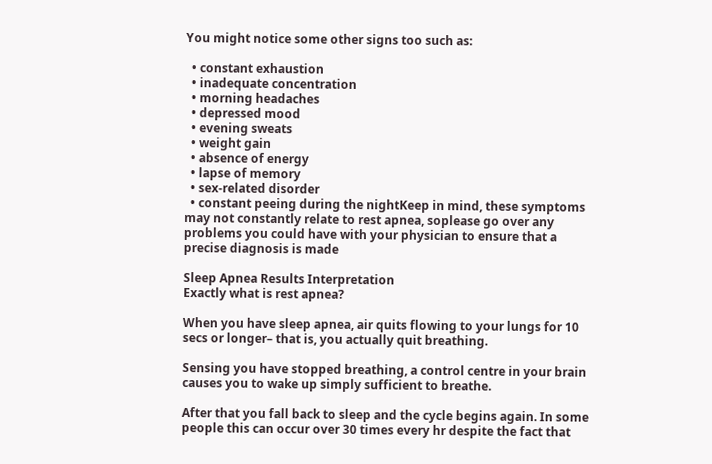You might notice some other signs too such as:

  • constant exhaustion
  • inadequate concentration
  • morning headaches
  • depressed mood
  • evening sweats
  • weight gain
  • absence of energy
  • lapse of memory
  • sex-related disorder
  • constant peeing during the nightKeep in mind, these symptoms may not constantly relate to rest apnea, soplease go over any problems you could have with your physician to ensure that a precise diagnosis is made

Sleep Apnea Results Interpretation
Exactly what is rest apnea?

When you have sleep apnea, air quits flowing to your lungs for 10 secs or longer– that is, you actually quit breathing.

Sensing you have stopped breathing, a control centre in your brain causes you to wake up simply sufficient to breathe.

After that you fall back to sleep and the cycle begins again. In some people this can occur over 30 times every hr despite the fact that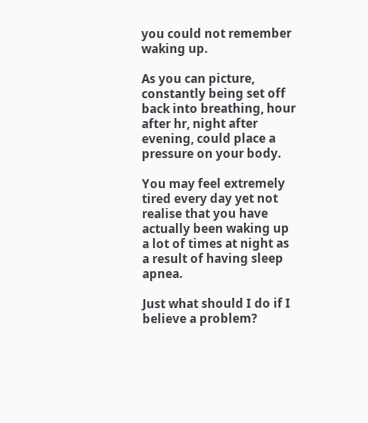you could not remember waking up.

As you can picture, constantly being set off back into breathing, hour after hr, night after evening, could place a pressure on your body.

You may feel extremely tired every day yet not realise that you have actually been waking up a lot of times at night as a result of having sleep apnea.

Just what should I do if I believe a problem?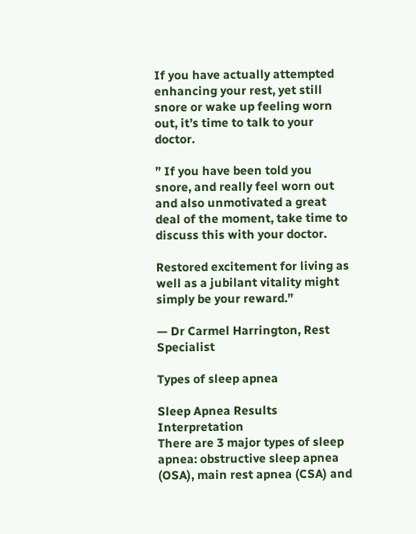If you have actually attempted enhancing your rest, yet still snore or wake up feeling worn out, it’s time to talk to your doctor.

” If you have been told you snore, and really feel worn out and also unmotivated a great deal of the moment, take time to discuss this with your doctor.

Restored excitement for living as well as a jubilant vitality might simply be your reward.”

— Dr Carmel Harrington, Rest Specialist

Types of sleep apnea

Sleep Apnea Results Interpretation
There are 3 major types of sleep apnea: obstructive sleep apnea (OSA), main rest apnea (CSA) and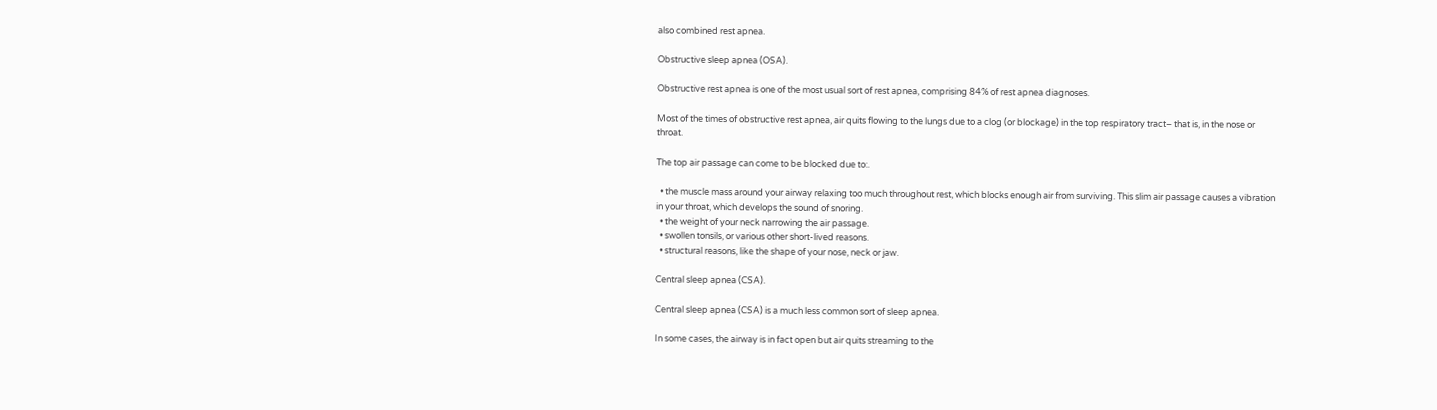also combined rest apnea.

Obstructive sleep apnea (OSA).

Obstructive rest apnea is one of the most usual sort of rest apnea, comprising 84% of rest apnea diagnoses.

Most of the times of obstructive rest apnea, air quits flowing to the lungs due to a clog (or blockage) in the top respiratory tract– that is, in the nose or throat.

The top air passage can come to be blocked due to:.

  • the muscle mass around your airway relaxing too much throughout rest, which blocks enough air from surviving. This slim air passage causes a vibration in your throat, which develops the sound of snoring.
  • the weight of your neck narrowing the air passage.
  • swollen tonsils, or various other short-lived reasons.
  • structural reasons, like the shape of your nose, neck or jaw.

Central sleep apnea (CSA).

Central sleep apnea (CSA) is a much less common sort of sleep apnea.

In some cases, the airway is in fact open but air quits streaming to the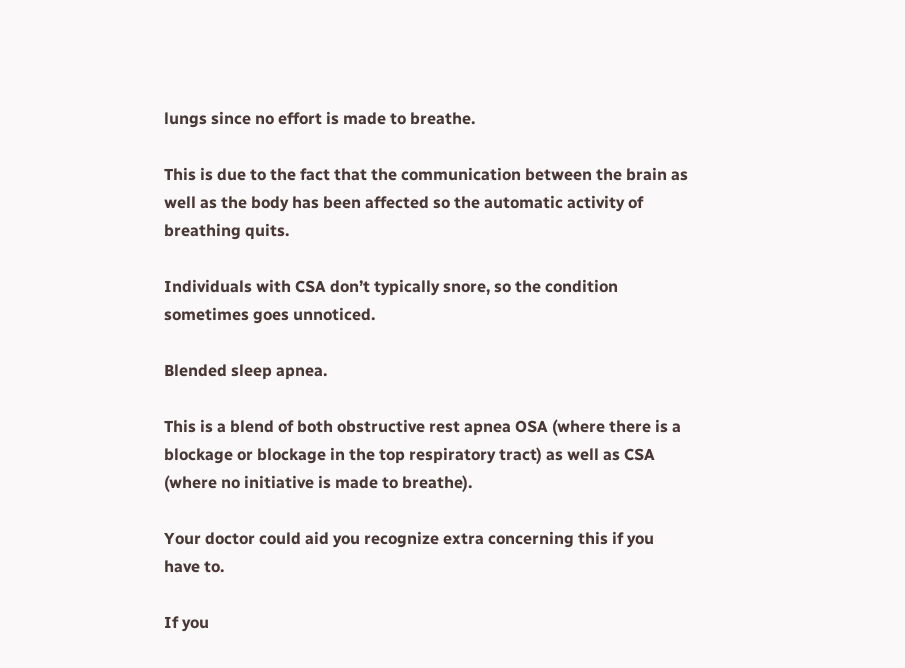lungs since no effort is made to breathe.

This is due to the fact that the communication between the brain as well as the body has been affected so the automatic activity of breathing quits.

Individuals with CSA don’t typically snore, so the condition sometimes goes unnoticed.

Blended sleep apnea.

This is a blend of both obstructive rest apnea OSA (where there is a blockage or blockage in the top respiratory tract) as well as CSA (where no initiative is made to breathe).

Your doctor could aid you recognize extra concerning this if you have to.

If you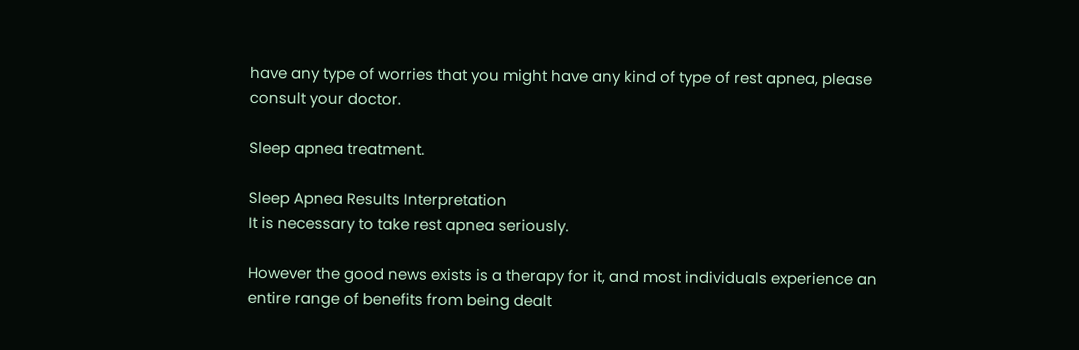have any type of worries that you might have any kind of type of rest apnea, please consult your doctor.

Sleep apnea treatment.

Sleep Apnea Results Interpretation
It is necessary to take rest apnea seriously.

However the good news exists is a therapy for it, and most individuals experience an entire range of benefits from being dealt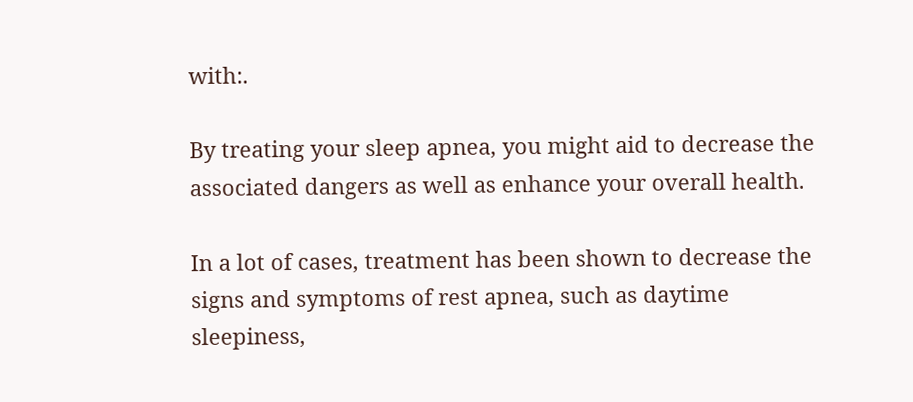with:.

By treating your sleep apnea, you might aid to decrease the associated dangers as well as enhance your overall health.

In a lot of cases, treatment has been shown to decrease the signs and symptoms of rest apnea, such as daytime sleepiness,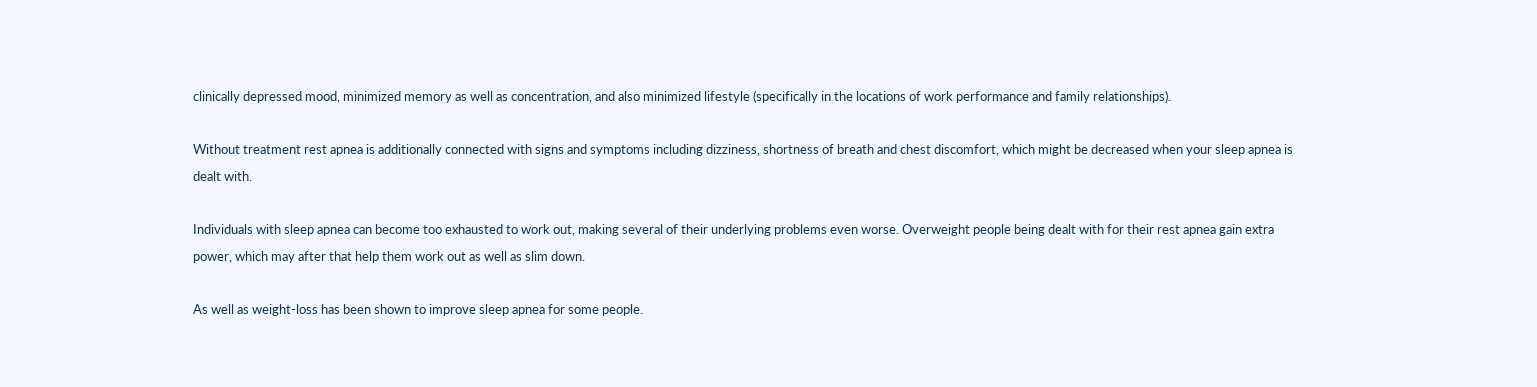clinically depressed mood, minimized memory as well as concentration, and also minimized lifestyle (specifically in the locations of work performance and family relationships).

Without treatment rest apnea is additionally connected with signs and symptoms including dizziness, shortness of breath and chest discomfort, which might be decreased when your sleep apnea is dealt with.

Individuals with sleep apnea can become too exhausted to work out, making several of their underlying problems even worse. Overweight people being dealt with for their rest apnea gain extra power, which may after that help them work out as well as slim down.

As well as weight-loss has been shown to improve sleep apnea for some people.